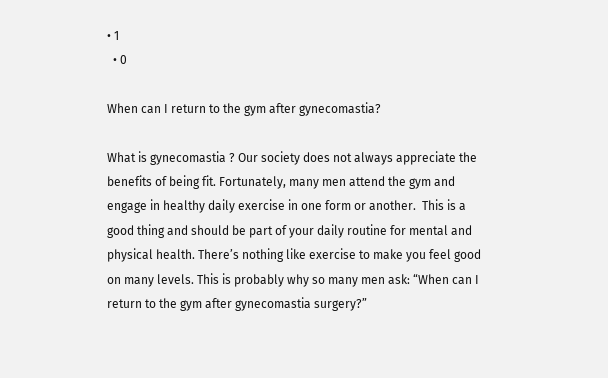• 1
  • 0

When can I return to the gym after gynecomastia?

What is gynecomastia ? Our society does not always appreciate the benefits of being fit. Fortunately, many men attend the gym and engage in healthy daily exercise in one form or another.  This is a good thing and should be part of your daily routine for mental and physical health. There’s nothing like exercise to make you feel good on many levels. This is probably why so many men ask: “When can I return to the gym after gynecomastia surgery?”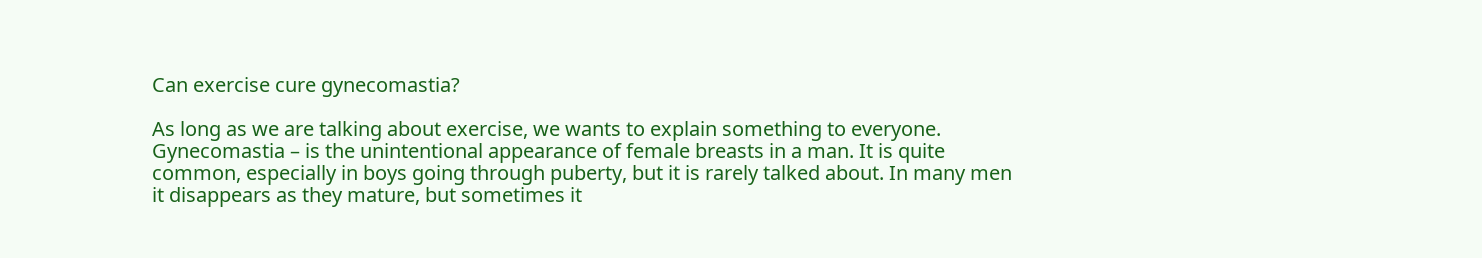Can exercise cure gynecomastia?

As long as we are talking about exercise, we wants to explain something to everyone. Gynecomastia – is the unintentional appearance of female breasts in a man. It is quite common, especially in boys going through puberty, but it is rarely talked about. In many men it disappears as they mature, but sometimes it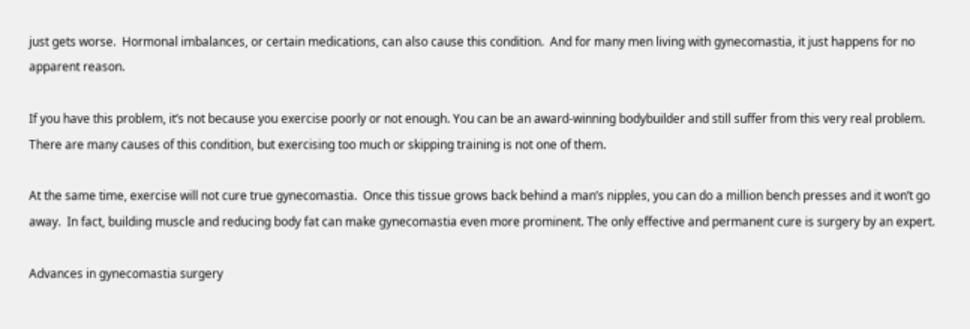just gets worse.  Hormonal imbalances, or certain medications, can also cause this condition.  And for many men living with gynecomastia, it just happens for no apparent reason.

If you have this problem, it’s not because you exercise poorly or not enough. You can be an award-winning bodybuilder and still suffer from this very real problem. There are many causes of this condition, but exercising too much or skipping training is not one of them.

At the same time, exercise will not cure true gynecomastia.  Once this tissue grows back behind a man’s nipples, you can do a million bench presses and it won’t go away.  In fact, building muscle and reducing body fat can make gynecomastia even more prominent. The only effective and permanent cure is surgery by an expert.

Advances in gynecomastia surgery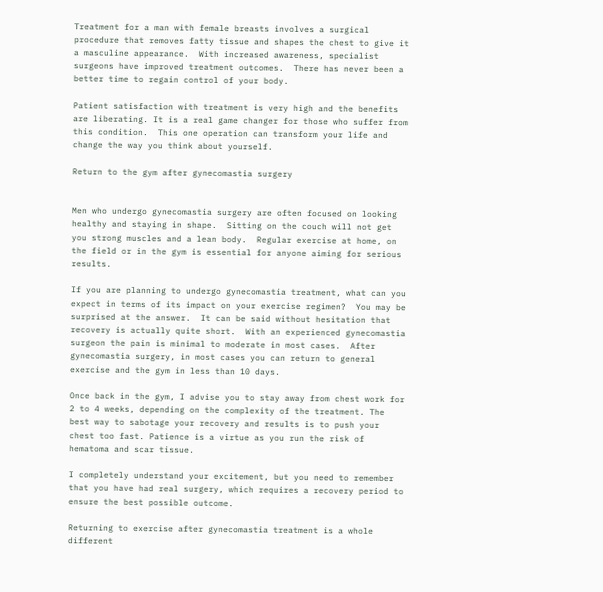Treatment for a man with female breasts involves a surgical procedure that removes fatty tissue and shapes the chest to give it a masculine appearance.  With increased awareness, specialist surgeons have improved treatment outcomes.  There has never been a better time to regain control of your body.

Patient satisfaction with treatment is very high and the benefits are liberating. It is a real game changer for those who suffer from this condition.  This one operation can transform your life and change the way you think about yourself.

Return to the gym after gynecomastia surgery


Men who undergo gynecomastia surgery are often focused on looking healthy and staying in shape.  Sitting on the couch will not get you strong muscles and a lean body.  Regular exercise at home, on the field or in the gym is essential for anyone aiming for serious results.

If you are planning to undergo gynecomastia treatment, what can you expect in terms of its impact on your exercise regimen?  You may be surprised at the answer.  It can be said without hesitation that recovery is actually quite short.  With an experienced gynecomastia surgeon the pain is minimal to moderate in most cases.  After gynecomastia surgery, in most cases you can return to general exercise and the gym in less than 10 days.

Once back in the gym, I advise you to stay away from chest work for 2 to 4 weeks, depending on the complexity of the treatment. The best way to sabotage your recovery and results is to push your chest too fast. Patience is a virtue as you run the risk of hematoma and scar tissue.

I completely understand your excitement, but you need to remember that you have had real surgery, which requires a recovery period to ensure the best possible outcome.

Returning to exercise after gynecomastia treatment is a whole different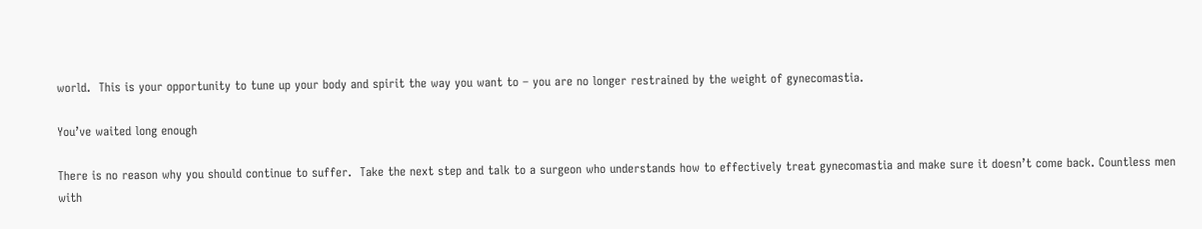world.  This is your opportunity to tune up your body and spirit the way you want to – you are no longer restrained by the weight of gynecomastia.

You’ve waited long enough

There is no reason why you should continue to suffer.  Take the next step and talk to a surgeon who understands how to effectively treat gynecomastia and make sure it doesn’t come back. Countless men with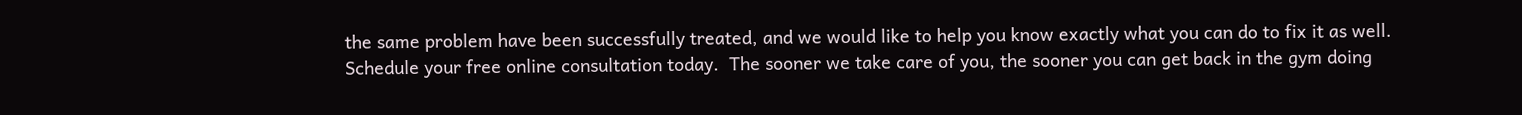the same problem have been successfully treated, and we would like to help you know exactly what you can do to fix it as well.  Schedule your free online consultation today.  The sooner we take care of you, the sooner you can get back in the gym doing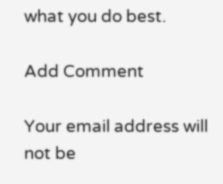what you do best.

Add Comment

Your email address will not be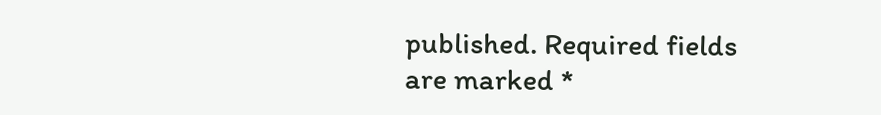published. Required fields are marked *